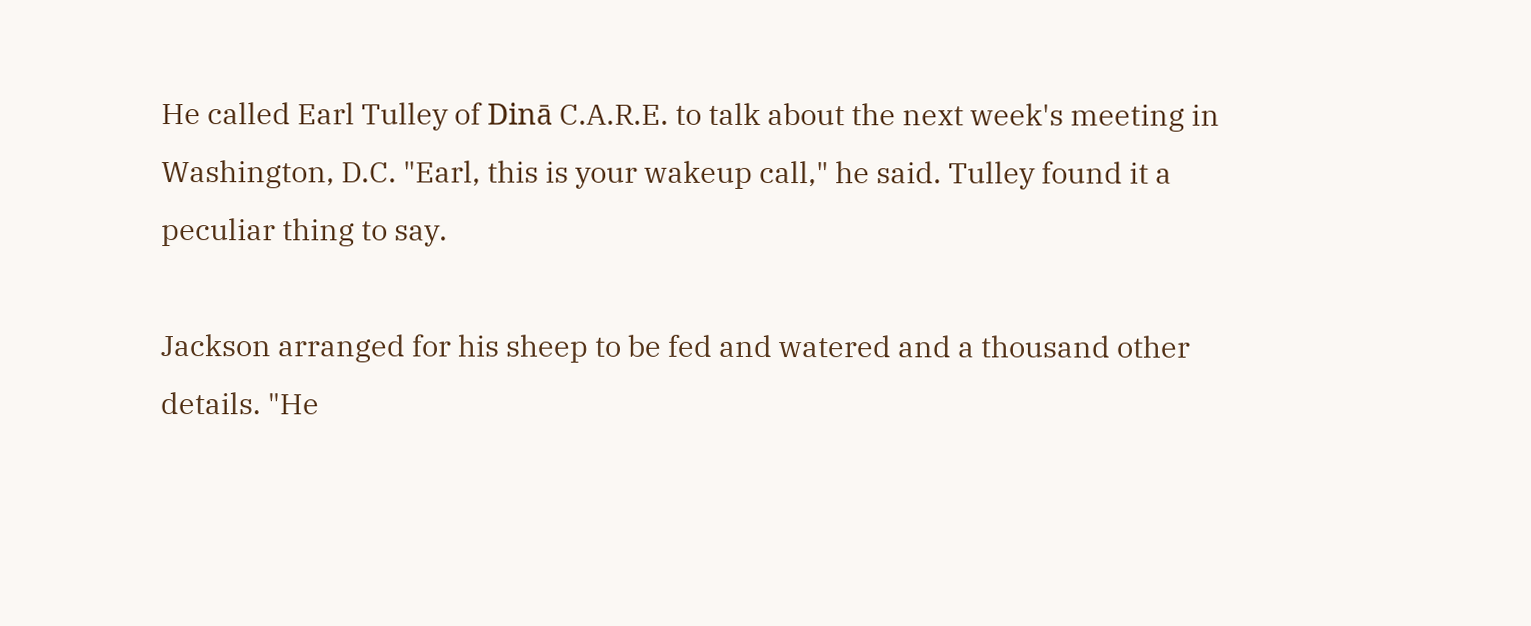He called Earl Tulley of Dinā C.A.R.E. to talk about the next week's meeting in Washington, D.C. "Earl, this is your wakeup call," he said. Tulley found it a peculiar thing to say.

Jackson arranged for his sheep to be fed and watered and a thousand other details. "He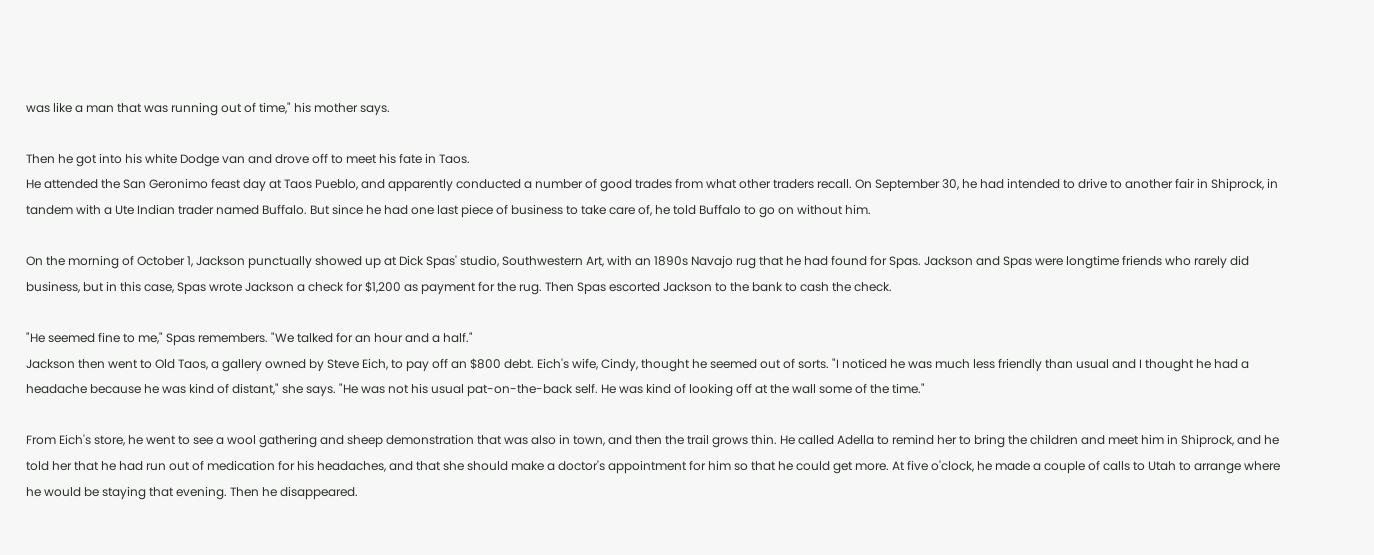was like a man that was running out of time," his mother says.

Then he got into his white Dodge van and drove off to meet his fate in Taos.
He attended the San Geronimo feast day at Taos Pueblo, and apparently conducted a number of good trades from what other traders recall. On September 30, he had intended to drive to another fair in Shiprock, in tandem with a Ute Indian trader named Buffalo. But since he had one last piece of business to take care of, he told Buffalo to go on without him.

On the morning of October 1, Jackson punctually showed up at Dick Spas' studio, Southwestern Art, with an 1890s Navajo rug that he had found for Spas. Jackson and Spas were longtime friends who rarely did business, but in this case, Spas wrote Jackson a check for $1,200 as payment for the rug. Then Spas escorted Jackson to the bank to cash the check.

"He seemed fine to me," Spas remembers. "We talked for an hour and a half."
Jackson then went to Old Taos, a gallery owned by Steve Eich, to pay off an $800 debt. Eich's wife, Cindy, thought he seemed out of sorts. "I noticed he was much less friendly than usual and I thought he had a headache because he was kind of distant," she says. "He was not his usual pat-on-the-back self. He was kind of looking off at the wall some of the time."

From Eich's store, he went to see a wool gathering and sheep demonstration that was also in town, and then the trail grows thin. He called Adella to remind her to bring the children and meet him in Shiprock, and he told her that he had run out of medication for his headaches, and that she should make a doctor's appointment for him so that he could get more. At five o'clock, he made a couple of calls to Utah to arrange where he would be staying that evening. Then he disappeared.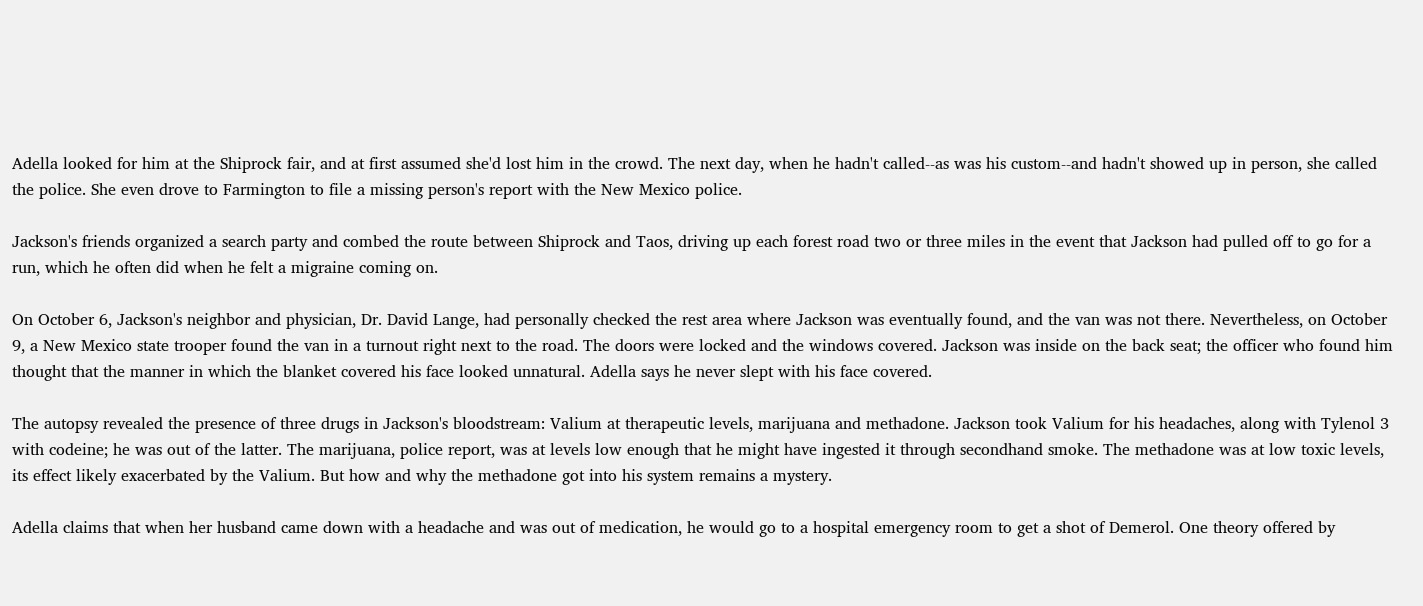Adella looked for him at the Shiprock fair, and at first assumed she'd lost him in the crowd. The next day, when he hadn't called--as was his custom--and hadn't showed up in person, she called the police. She even drove to Farmington to file a missing person's report with the New Mexico police.

Jackson's friends organized a search party and combed the route between Shiprock and Taos, driving up each forest road two or three miles in the event that Jackson had pulled off to go for a run, which he often did when he felt a migraine coming on.

On October 6, Jackson's neighbor and physician, Dr. David Lange, had personally checked the rest area where Jackson was eventually found, and the van was not there. Nevertheless, on October 9, a New Mexico state trooper found the van in a turnout right next to the road. The doors were locked and the windows covered. Jackson was inside on the back seat; the officer who found him thought that the manner in which the blanket covered his face looked unnatural. Adella says he never slept with his face covered.

The autopsy revealed the presence of three drugs in Jackson's bloodstream: Valium at therapeutic levels, marijuana and methadone. Jackson took Valium for his headaches, along with Tylenol 3 with codeine; he was out of the latter. The marijuana, police report, was at levels low enough that he might have ingested it through secondhand smoke. The methadone was at low toxic levels, its effect likely exacerbated by the Valium. But how and why the methadone got into his system remains a mystery.

Adella claims that when her husband came down with a headache and was out of medication, he would go to a hospital emergency room to get a shot of Demerol. One theory offered by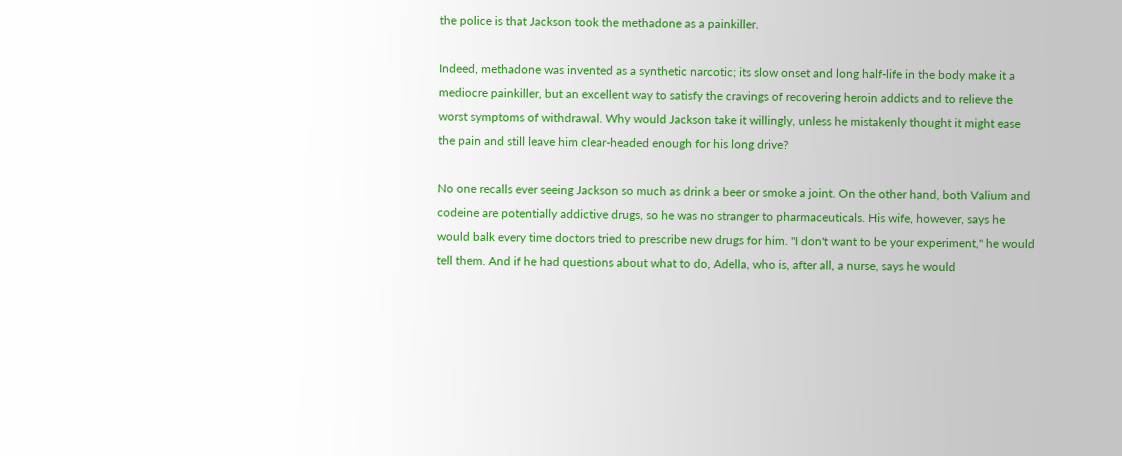the police is that Jackson took the methadone as a painkiller.

Indeed, methadone was invented as a synthetic narcotic; its slow onset and long half-life in the body make it a mediocre painkiller, but an excellent way to satisfy the cravings of recovering heroin addicts and to relieve the worst symptoms of withdrawal. Why would Jackson take it willingly, unless he mistakenly thought it might ease the pain and still leave him clear-headed enough for his long drive?

No one recalls ever seeing Jackson so much as drink a beer or smoke a joint. On the other hand, both Valium and codeine are potentially addictive drugs, so he was no stranger to pharmaceuticals. His wife, however, says he would balk every time doctors tried to prescribe new drugs for him. "I don't want to be your experiment," he would tell them. And if he had questions about what to do, Adella, who is, after all, a nurse, says he would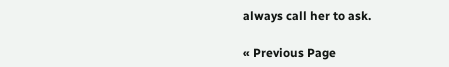always call her to ask.

« Previous Page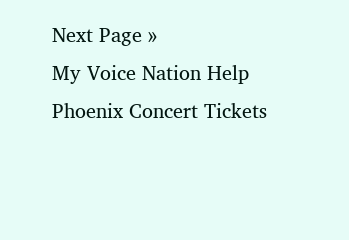Next Page »
My Voice Nation Help
Phoenix Concert Tickets